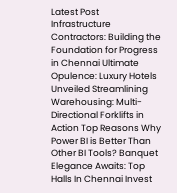Latest Post
Infrastructure Contractors: Building the Foundation for Progress in Chennai Ultimate Opulence: Luxury Hotels Unveiled Streamlining Warehousing: Multi-Directional Forklifts in Action Top Reasons Why Power BI is Better Than Other BI Tools? Banquet Elegance Awaits: Top Halls In Chennai Invest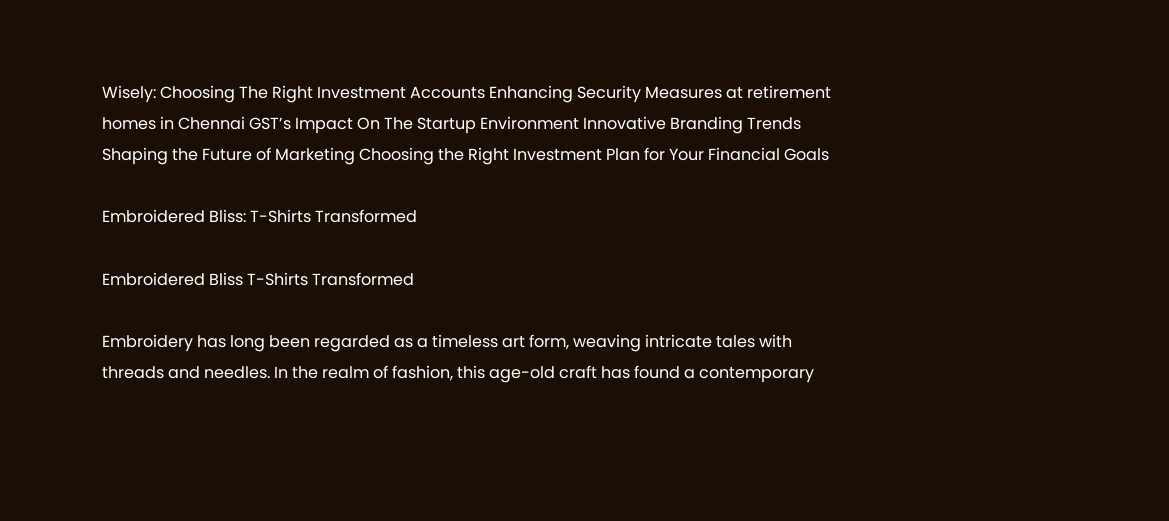Wisely: Choosing The Right Investment Accounts Enhancing Security Measures at retirement homes in Chennai GST’s Impact On The Startup Environment Innovative Branding Trends Shaping the Future of Marketing Choosing the Right Investment Plan for Your Financial Goals

Embroidered Bliss: T-Shirts Transformed

Embroidered Bliss T-Shirts Transformed

Embroidery has long been regarded as a timeless art form, weaving intricate tales with threads and needles. In the realm of fashion, this age-old craft has found a contemporary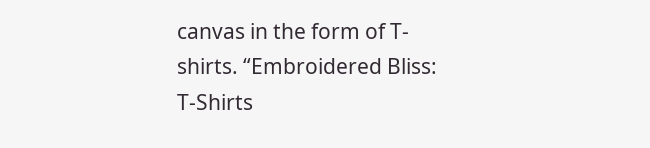canvas in the form of T-shirts. “Embroidered Bliss: T-Shirts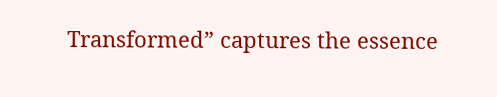Transformed” captures the essence